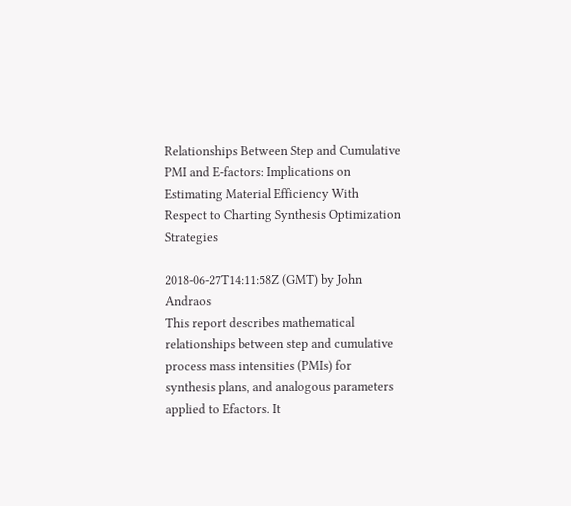Relationships Between Step and Cumulative PMI and E-factors: Implications on Estimating Material Efficiency With Respect to Charting Synthesis Optimization Strategies

2018-06-27T14:11:58Z (GMT) by John Andraos
This report describes mathematical relationships between step and cumulative process mass intensities (PMIs) for synthesis plans, and analogous parameters applied to Efactors. It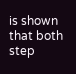is shown that both step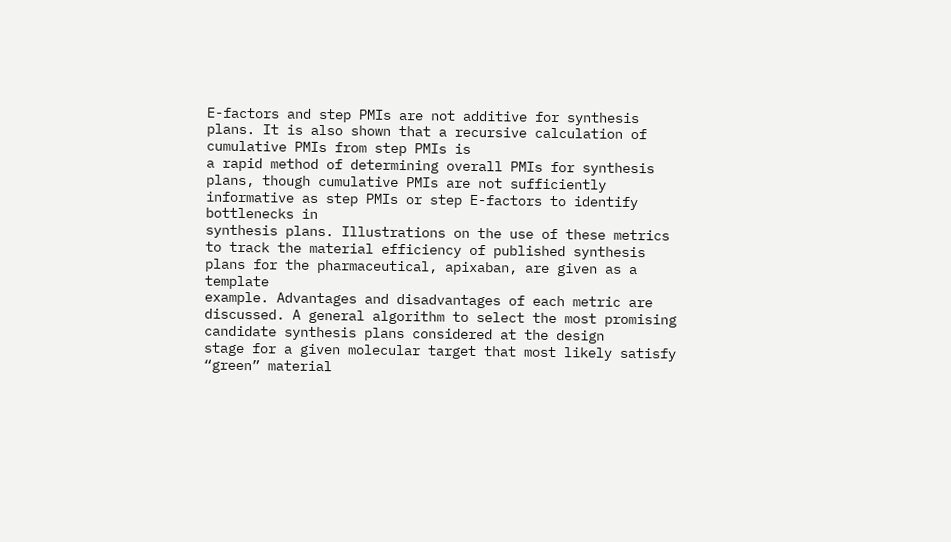E-factors and step PMIs are not additive for synthesis plans. It is also shown that a recursive calculation of cumulative PMIs from step PMIs is
a rapid method of determining overall PMIs for synthesis plans, though cumulative PMIs are not sufficiently informative as step PMIs or step E-factors to identify bottlenecks in
synthesis plans. Illustrations on the use of these metrics to track the material efficiency of published synthesis plans for the pharmaceutical, apixaban, are given as a template
example. Advantages and disadvantages of each metric are discussed. A general algorithm to select the most promising candidate synthesis plans considered at the design
stage for a given molecular target that most likely satisfy “green” material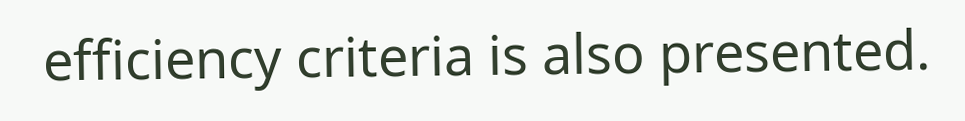efficiency criteria is also presented.